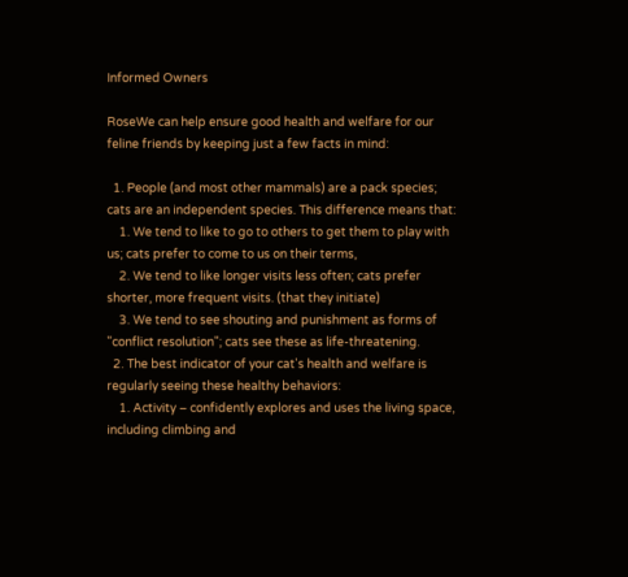Informed Owners

RoseWe can help ensure good health and welfare for our feline friends by keeping just a few facts in mind:

  1. People (and most other mammals) are a pack species; cats are an independent species. This difference means that:
    1. We tend to like to go to others to get them to play with us; cats prefer to come to us on their terms,
    2. We tend to like longer visits less often; cats prefer shorter, more frequent visits. (that they initiate)
    3. We tend to see shouting and punishment as forms of "conflict resolution"; cats see these as life-threatening.
  2. The best indicator of your cat's health and welfare is regularly seeing these healthy behaviors:
    1. Activity – confidently explores and uses the living space, including climbing and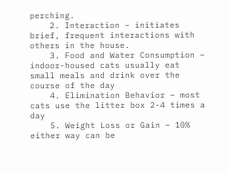perching.
    2. Interaction – initiates brief, frequent interactions with others in the house.
    3. Food and Water Consumption – indoor-housed cats usually eat small meals and drink over the course of the day
    4. Elimination Behavior – most cats use the litter box 2-4 times a day
    5. Weight Loss or Gain – 10% either way can be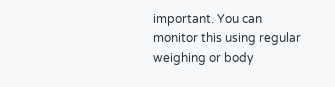important. You can monitor this using regular weighing or body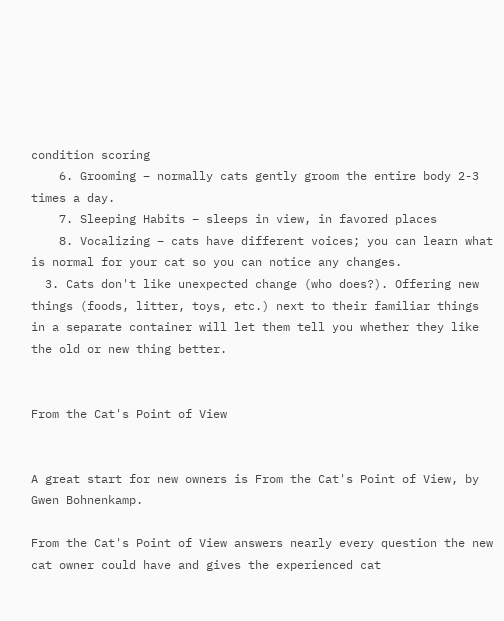condition scoring
    6. Grooming – normally cats gently groom the entire body 2-3 times a day.
    7. Sleeping Habits – sleeps in view, in favored places
    8. Vocalizing – cats have different voices; you can learn what is normal for your cat so you can notice any changes.
  3. Cats don't like unexpected change (who does?). Offering new things (foods, litter, toys, etc.) next to their familiar things in a separate container will let them tell you whether they like the old or new thing better.


From the Cat's Point of View


A great start for new owners is From the Cat's Point of View, by Gwen Bohnenkamp.

From the Cat's Point of View answers nearly every question the new cat owner could have and gives the experienced cat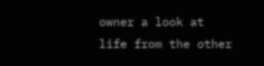owner a look at life from the other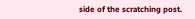side of the scratching post.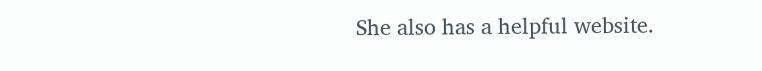She also has a helpful website.